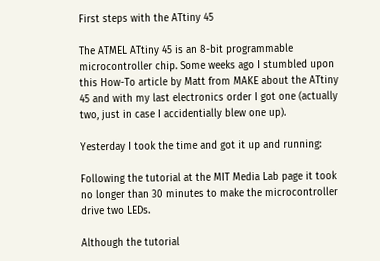First steps with the ATtiny 45

The ATMEL ATtiny 45 is an 8-bit programmable microcontroller chip. Some weeks ago I stumbled upon this How-To article by Matt from MAKE about the ATtiny 45 and with my last electronics order I got one (actually two, just in case I accidentially blew one up).

Yesterday I took the time and got it up and running:

Following the tutorial at the MIT Media Lab page it took no longer than 30 minutes to make the microcontroller drive two LEDs.

Although the tutorial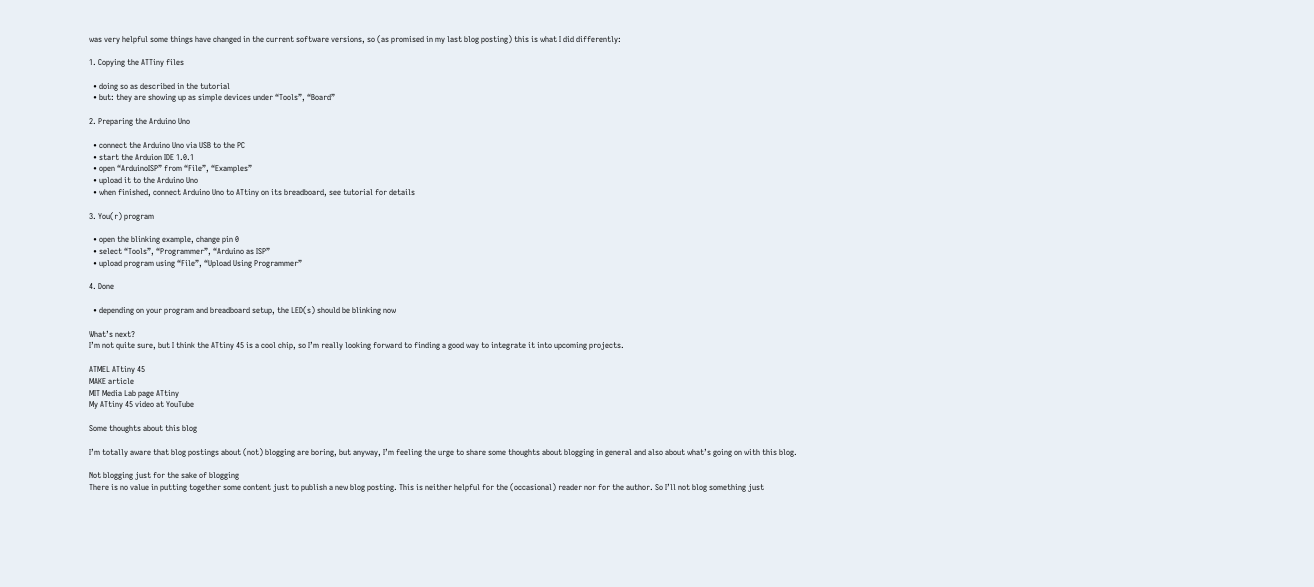was very helpful some things have changed in the current software versions, so (as promised in my last blog posting) this is what I did differently:

1. Copying the ATTiny files

  • doing so as described in the tutorial
  • but: they are showing up as simple devices under “Tools”, “Board”

2. Preparing the Arduino Uno

  • connect the Arduino Uno via USB to the PC
  • start the Arduion IDE 1.0.1
  • open “ArduinoISP” from “File”, “Examples”
  • upload it to the Arduino Uno
  • when finished, connect Arduino Uno to ATtiny on its breadboard, see tutorial for details

3. You(r) program

  • open the blinking example, change pin 0
  • select “Tools”, “Programmer”, “Arduino as ISP”
  • upload program using “File”, “Upload Using Programmer”

4. Done

  • depending on your program and breadboard setup, the LED(s) should be blinking now

What’s next?
I’m not quite sure, but I think the ATtiny 45 is a cool chip, so I’m really looking forward to finding a good way to integrate it into upcoming projects.

ATMEL ATtiny 45
MAKE article
MIT Media Lab page ATtiny
My ATtiny 45 video at YouTube

Some thoughts about this blog

I’m totally aware that blog postings about (not) blogging are boring, but anyway, I’m feeling the urge to share some thoughts about blogging in general and also about what’s going on with this blog.

Not blogging just for the sake of blogging
There is no value in putting together some content just to publish a new blog posting. This is neither helpful for the (occasional) reader nor for the author. So I’ll not blog something just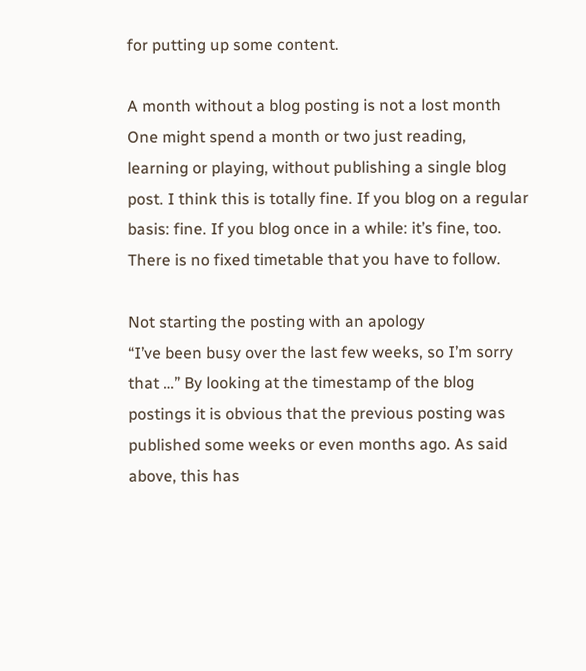for putting up some content.

A month without a blog posting is not a lost month
One might spend a month or two just reading, learning or playing, without publishing a single blog post. I think this is totally fine. If you blog on a regular basis: fine. If you blog once in a while: it’s fine, too. There is no fixed timetable that you have to follow.

Not starting the posting with an apology
“I’ve been busy over the last few weeks, so I’m sorry that …” By looking at the timestamp of the blog postings it is obvious that the previous posting was published some weeks or even months ago. As said above, this has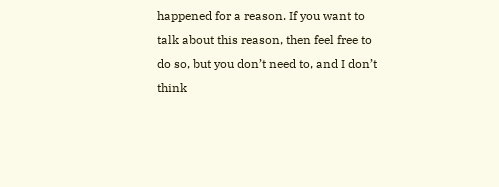happened for a reason. If you want to talk about this reason, then feel free to do so, but you don’t need to, and I don’t think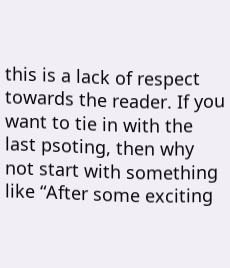this is a lack of respect towards the reader. If you want to tie in with the last psoting, then why not start with something like “After some exciting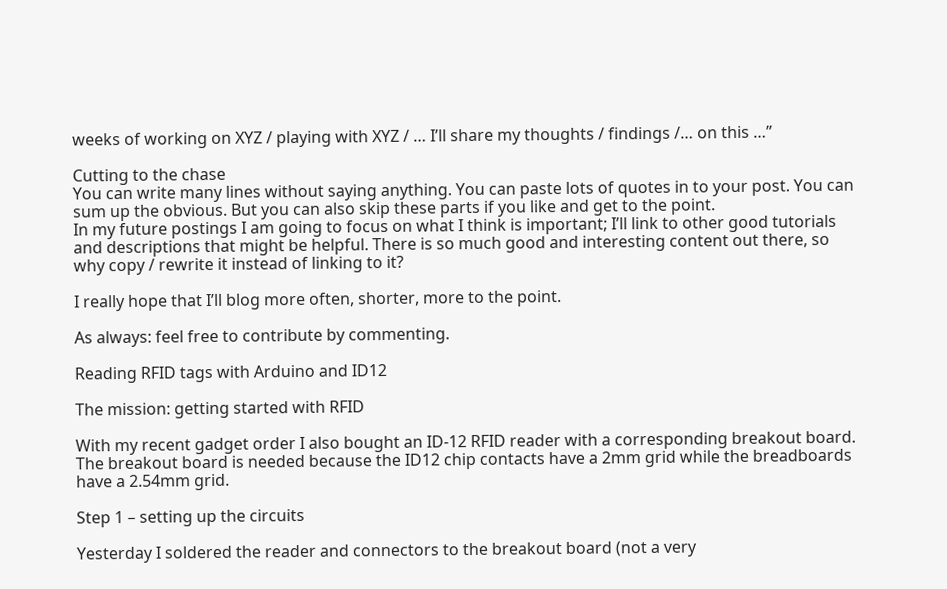weeks of working on XYZ / playing with XYZ / … I’ll share my thoughts / findings /… on this …”

Cutting to the chase
You can write many lines without saying anything. You can paste lots of quotes in to your post. You can sum up the obvious. But you can also skip these parts if you like and get to the point.
In my future postings I am going to focus on what I think is important; I’ll link to other good tutorials and descriptions that might be helpful. There is so much good and interesting content out there, so why copy / rewrite it instead of linking to it?

I really hope that I’ll blog more often, shorter, more to the point.

As always: feel free to contribute by commenting.

Reading RFID tags with Arduino and ID12

The mission: getting started with RFID

With my recent gadget order I also bought an ID-12 RFID reader with a corresponding breakout board. The breakout board is needed because the ID12 chip contacts have a 2mm grid while the breadboards have a 2.54mm grid.

Step 1 – setting up the circuits

Yesterday I soldered the reader and connectors to the breakout board (not a very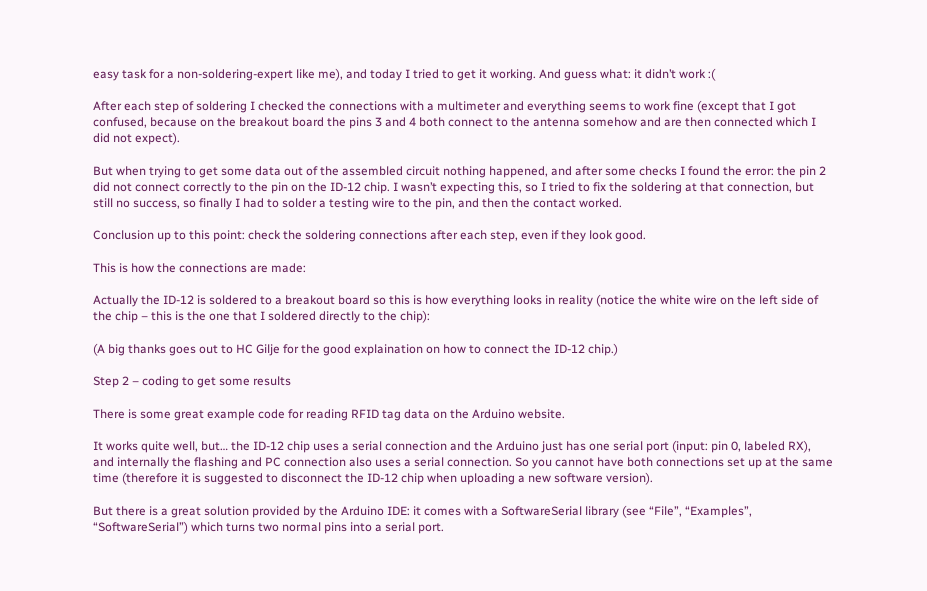easy task for a non-soldering-expert like me), and today I tried to get it working. And guess what: it didn’t work :(

After each step of soldering I checked the connections with a multimeter and everything seems to work fine (except that I got confused, because on the breakout board the pins 3 and 4 both connect to the antenna somehow and are then connected which I did not expect).

But when trying to get some data out of the assembled circuit nothing happened, and after some checks I found the error: the pin 2 did not connect correctly to the pin on the ID-12 chip. I wasn’t expecting this, so I tried to fix the soldering at that connection, but still no success, so finally I had to solder a testing wire to the pin, and then the contact worked.

Conclusion up to this point: check the soldering connections after each step, even if they look good.

This is how the connections are made:

Actually the ID-12 is soldered to a breakout board so this is how everything looks in reality (notice the white wire on the left side of the chip – this is the one that I soldered directly to the chip):

(A big thanks goes out to HC Gilje for the good explaination on how to connect the ID-12 chip.)

Step 2 – coding to get some results

There is some great example code for reading RFID tag data on the Arduino website.

It works quite well, but… the ID-12 chip uses a serial connection and the Arduino just has one serial port (input: pin 0, labeled RX), and internally the flashing and PC connection also uses a serial connection. So you cannot have both connections set up at the same time (therefore it is suggested to disconnect the ID-12 chip when uploading a new software version).

But there is a great solution provided by the Arduino IDE: it comes with a SoftwareSerial library (see “File”, “Examples”, “SoftwareSerial”) which turns two normal pins into a serial port.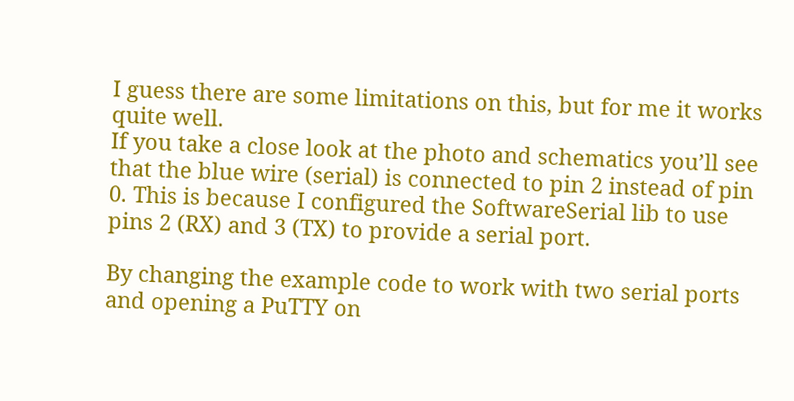I guess there are some limitations on this, but for me it works quite well.
If you take a close look at the photo and schematics you’ll see that the blue wire (serial) is connected to pin 2 instead of pin 0. This is because I configured the SoftwareSerial lib to use pins 2 (RX) and 3 (TX) to provide a serial port.

By changing the example code to work with two serial ports and opening a PuTTY on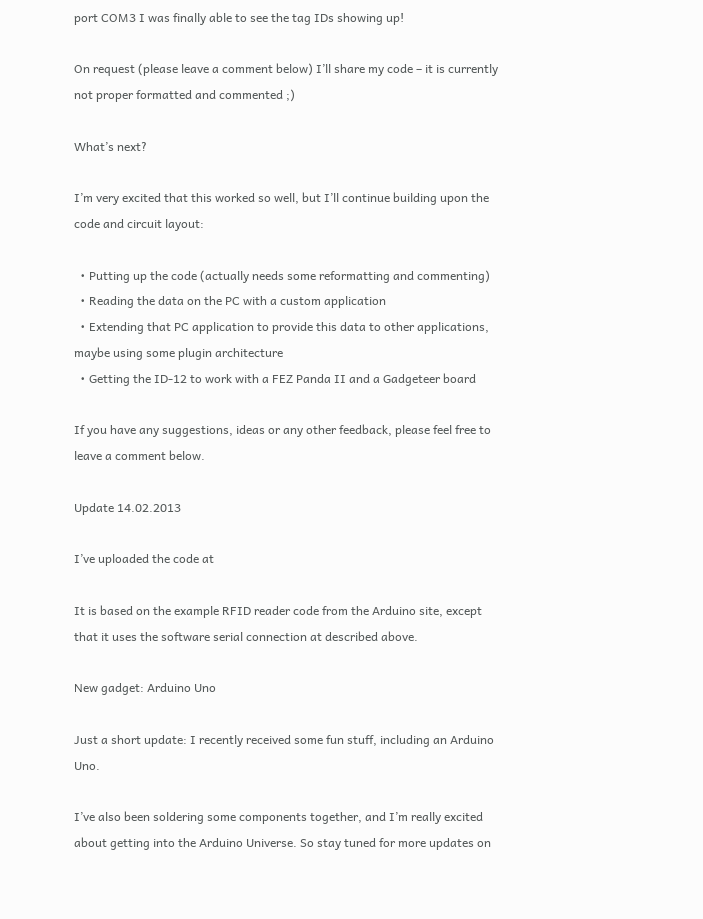port COM3 I was finally able to see the tag IDs showing up!

On request (please leave a comment below) I’ll share my code – it is currently not proper formatted and commented ;)

What’s next?

I’m very excited that this worked so well, but I’ll continue building upon the code and circuit layout:

  • Putting up the code (actually needs some reformatting and commenting)
  • Reading the data on the PC with a custom application
  • Extending that PC application to provide this data to other applications, maybe using some plugin architecture
  • Getting the ID-12 to work with a FEZ Panda II and a Gadgeteer board

If you have any suggestions, ideas or any other feedback, please feel free to leave a comment below.

Update 14.02.2013

I’ve uploaded the code at

It is based on the example RFID reader code from the Arduino site, except that it uses the software serial connection at described above.

New gadget: Arduino Uno

Just a short update: I recently received some fun stuff, including an Arduino Uno.

I’ve also been soldering some components together, and I’m really excited about getting into the Arduino Universe. So stay tuned for more updates on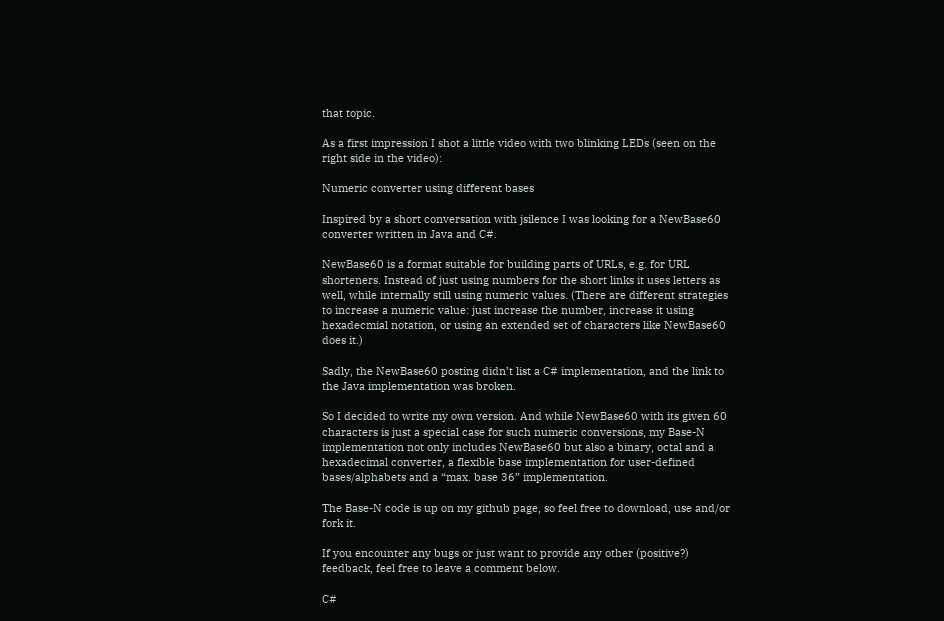that topic.

As a first impression I shot a little video with two blinking LEDs (seen on the right side in the video):

Numeric converter using different bases

Inspired by a short conversation with jsilence I was looking for a NewBase60 converter written in Java and C#.

NewBase60 is a format suitable for building parts of URLs, e.g. for URL shorteners. Instead of just using numbers for the short links it uses letters as well, while internally still using numeric values. (There are different strategies to increase a numeric value: just increase the number, increase it using hexadecmial notation, or using an extended set of characters like NewBase60 does it.)

Sadly, the NewBase60 posting didn’t list a C# implementation, and the link to the Java implementation was broken.

So I decided to write my own version. And while NewBase60 with its given 60 characters is just a special case for such numeric conversions, my Base-N implementation not only includes NewBase60 but also a binary, octal and a hexadecimal converter, a flexible base implementation for user-defined bases/alphabets and a “max. base 36” implementation.

The Base-N code is up on my github page, so feel free to download, use and/or fork it.

If you encounter any bugs or just want to provide any other (positive?) feedback, feel free to leave a comment below.

C#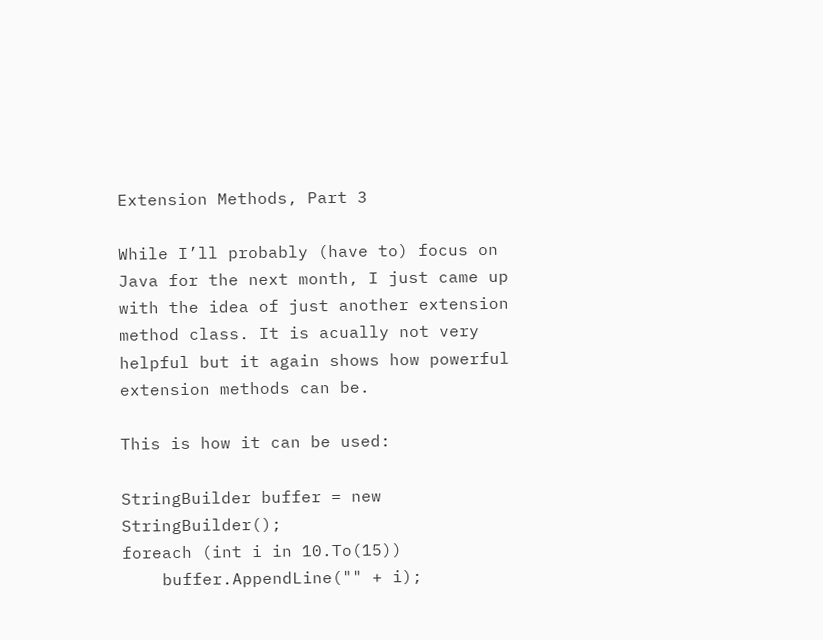Extension Methods, Part 3

While I’ll probably (have to) focus on Java for the next month, I just came up with the idea of just another extension method class. It is acually not very helpful but it again shows how powerful extension methods can be.

This is how it can be used:

StringBuilder buffer = new StringBuilder();
foreach (int i in 10.To(15))
    buffer.AppendLine("" + i);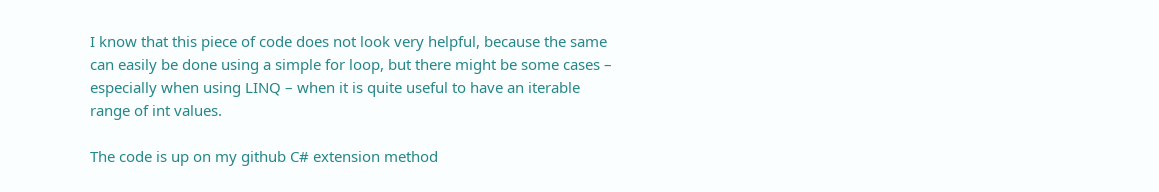I know that this piece of code does not look very helpful, because the same can easily be done using a simple for loop, but there might be some cases – especially when using LINQ – when it is quite useful to have an iterable range of int values.

The code is up on my github C# extension method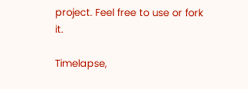project. Feel free to use or fork it.

Timelapse,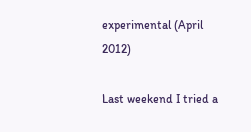experimental (April 2012)

Last weekend I tried a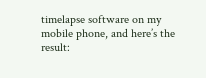timelapse software on my mobile phone, and here’s the result: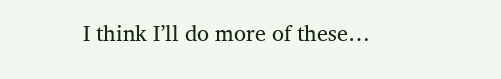I think I’ll do more of these…